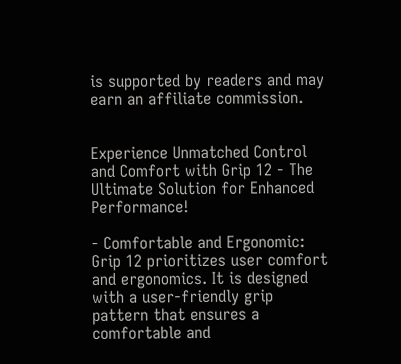is supported by readers and may earn an affiliate commission.


Experience Unmatched Control and Comfort with Grip 12 - The Ultimate Solution for Enhanced Performance!

- Comfortable and Ergonomic: Grip 12 prioritizes user comfort and ergonomics. It is designed with a user-friendly grip pattern that ensures a comfortable and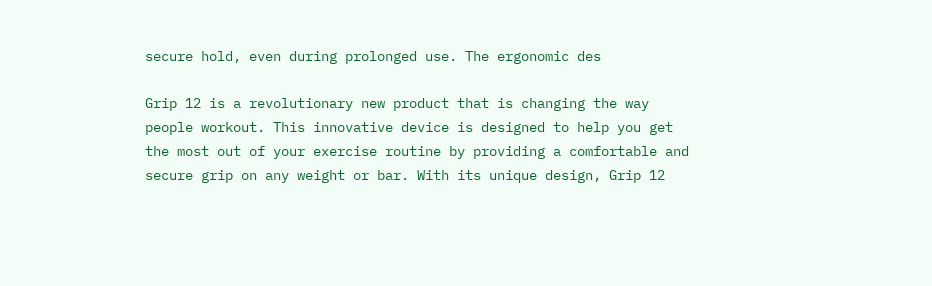secure hold, even during prolonged use. The ergonomic des

Grip 12 is a revolutionary new product that is changing the way people workout. This innovative device is designed to help you get the most out of your exercise routine by providing a comfortable and secure grip on any weight or bar. With its unique design, Grip 12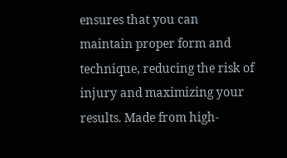ensures that you can maintain proper form and technique, reducing the risk of injury and maximizing your results. Made from high-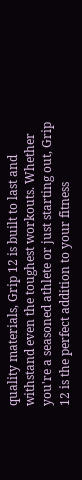quality materials, Grip 12 is built to last and withstand even the toughest workouts. Whether you're a seasoned athlete or just starting out, Grip 12 is the perfect addition to your fitness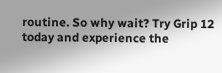routine. So why wait? Try Grip 12 today and experience the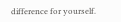difference for yourself.